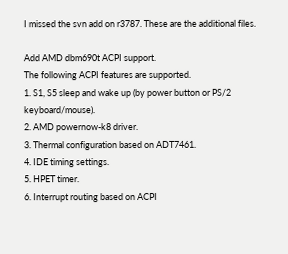I missed the svn add on r3787. These are the additional files.

Add AMD dbm690t ACPI support.
The following ACPI features are supported.
1. S1, S5 sleep and wake up (by power button or PS/2 keyboard/mouse).
2. AMD powernow-k8 driver.
3. Thermal configuration based on ADT7461.
4. IDE timing settings.
5. HPET timer.
6. Interrupt routing based on ACPI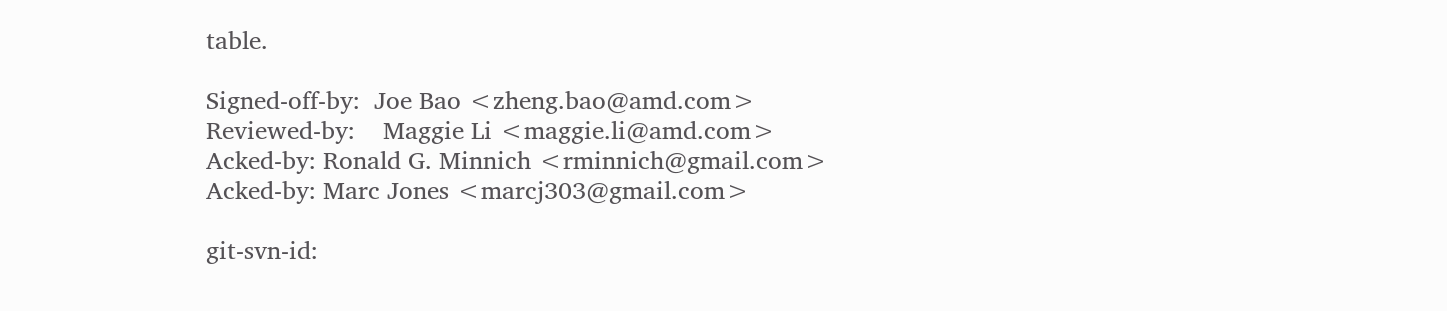table.

Signed-off-by:  Joe Bao <zheng.bao@amd.com>
Reviewed-by:    Maggie Li <maggie.li@amd.com>
Acked-by: Ronald G. Minnich <rminnich@gmail.com>
Acked-by: Marc Jones <marcj303@gmail.com>

git-svn-id: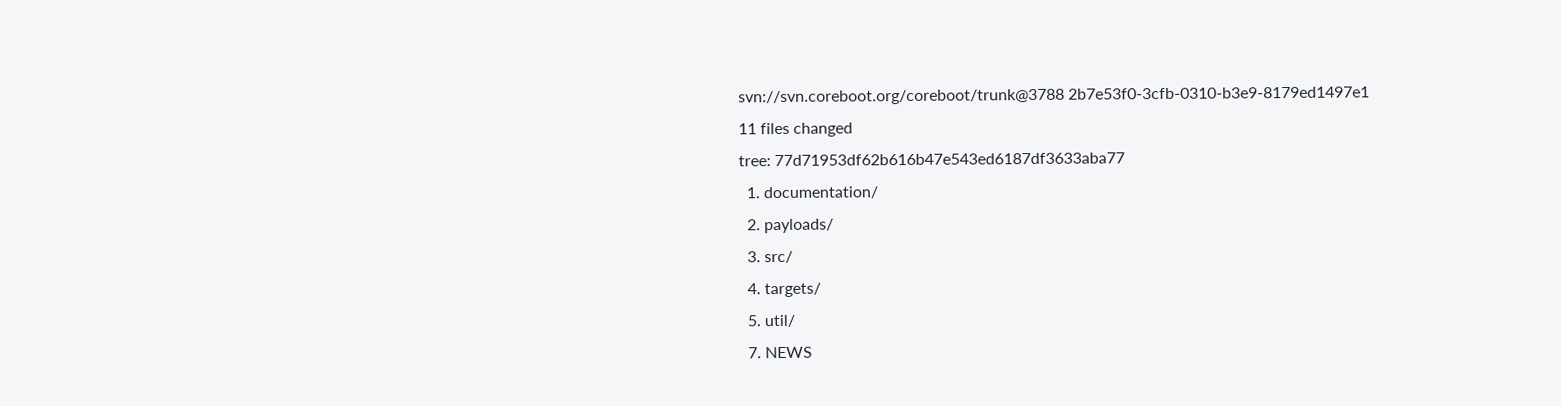svn://svn.coreboot.org/coreboot/trunk@3788 2b7e53f0-3cfb-0310-b3e9-8179ed1497e1
11 files changed
tree: 77d71953df62b616b47e543ed6187df3633aba77
  1. documentation/
  2. payloads/
  3. src/
  4. targets/
  5. util/
  7. NEWS